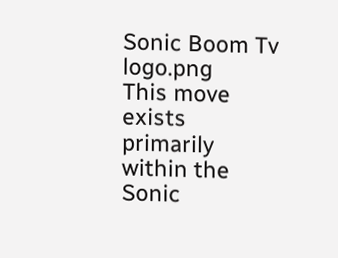Sonic Boom Tv logo.png
This move exists primarily within the Sonic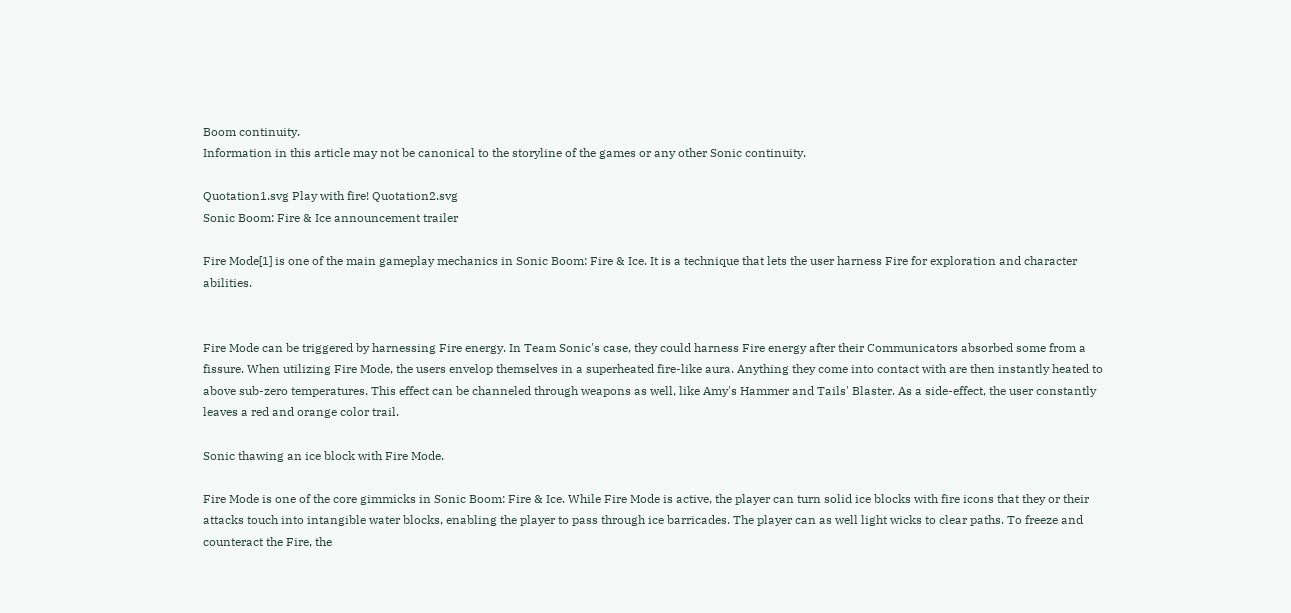Boom continuity.
Information in this article may not be canonical to the storyline of the games or any other Sonic continuity.

Quotation1.svg Play with fire! Quotation2.svg
Sonic Boom: Fire & Ice announcement trailer

Fire Mode[1] is one of the main gameplay mechanics in Sonic Boom: Fire & Ice. It is a technique that lets the user harness Fire for exploration and character abilities.


Fire Mode can be triggered by harnessing Fire energy. In Team Sonic's case, they could harness Fire energy after their Communicators absorbed some from a fissure. When utilizing Fire Mode, the users envelop themselves in a superheated fire-like aura. Anything they come into contact with are then instantly heated to above sub-zero temperatures. This effect can be channeled through weapons as well, like Amy's Hammer and Tails' Blaster. As a side-effect, the user constantly leaves a red and orange color trail.

Sonic thawing an ice block with Fire Mode.

Fire Mode is one of the core gimmicks in Sonic Boom: Fire & Ice. While Fire Mode is active, the player can turn solid ice blocks with fire icons that they or their attacks touch into intangible water blocks, enabling the player to pass through ice barricades. The player can as well light wicks to clear paths. To freeze and counteract the Fire, the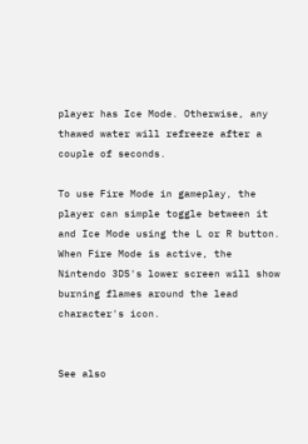player has Ice Mode. Otherwise, any thawed water will refreeze after a couple of seconds.

To use Fire Mode in gameplay, the player can simple toggle between it and Ice Mode using the L or R button. When Fire Mode is active, the Nintendo 3DS's lower screen will show burning flames around the lead character's icon.


See also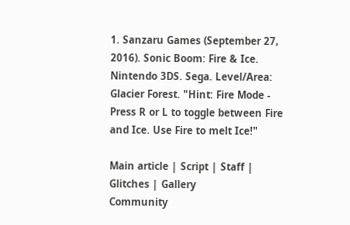1. Sanzaru Games (September 27, 2016). Sonic Boom: Fire & Ice. Nintendo 3DS. Sega. Level/Area: Glacier Forest. "Hint: Fire Mode - Press R or L to toggle between Fire and Ice. Use Fire to melt Ice!"

Main article | Script | Staff | Glitches | Gallery
Community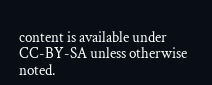content is available under CC-BY-SA unless otherwise noted.